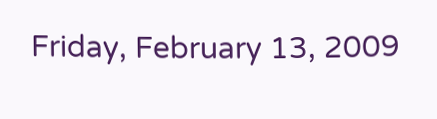Friday, February 13, 2009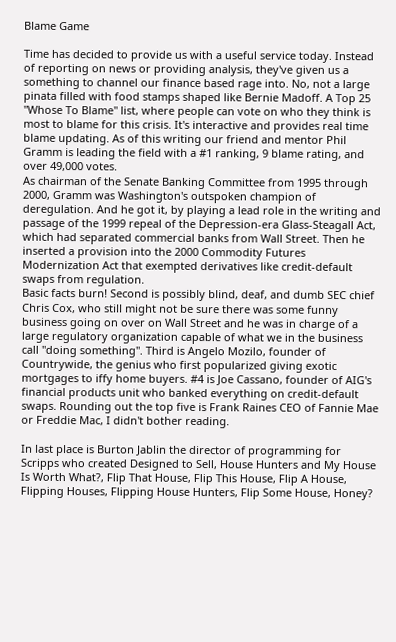Blame Game

Time has decided to provide us with a useful service today. Instead of reporting on news or providing analysis, they've given us a something to channel our finance based rage into. No, not a large pinata filled with food stamps shaped like Bernie Madoff. A Top 25 "Whose To Blame" list, where people can vote on who they think is most to blame for this crisis. It's interactive and provides real time blame updating. As of this writing our friend and mentor Phil Gramm is leading the field with a #1 ranking, 9 blame rating, and over 49,000 votes.
As chairman of the Senate Banking Committee from 1995 through 2000, Gramm was Washington's outspoken champion of deregulation. And he got it, by playing a lead role in the writing and passage of the 1999 repeal of the Depression-era Glass-Steagall Act, which had separated commercial banks from Wall Street. Then he inserted a provision into the 2000 Commodity Futures Modernization Act that exempted derivatives like credit-default swaps from regulation.
Basic facts burn! Second is possibly blind, deaf, and dumb SEC chief Chris Cox, who still might not be sure there was some funny business going on over on Wall Street and he was in charge of a large regulatory organization capable of what we in the business call "doing something". Third is Angelo Mozilo, founder of Countrywide, the genius who first popularized giving exotic mortgages to iffy home buyers. #4 is Joe Cassano, founder of AIG's financial products unit who banked everything on credit-default swaps. Rounding out the top five is Frank Raines CEO of Fannie Mae or Freddie Mac, I didn't bother reading.

In last place is Burton Jablin the director of programming for Scripps who created Designed to Sell, House Hunters and My House Is Worth What?, Flip That House, Flip This House, Flip A House, Flipping Houses, Flipping House Hunters, Flip Some House, Honey?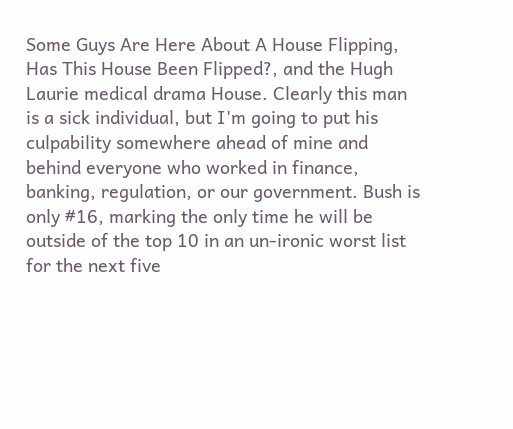Some Guys Are Here About A House Flipping, Has This House Been Flipped?, and the Hugh Laurie medical drama House. Clearly this man is a sick individual, but I'm going to put his culpability somewhere ahead of mine and behind everyone who worked in finance, banking, regulation, or our government. Bush is only #16, marking the only time he will be outside of the top 10 in an un-ironic worst list for the next five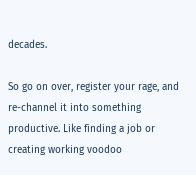decades.

So go on over, register your rage, and re-channel it into something productive. Like finding a job or creating working voodoo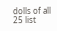dolls of all 25 list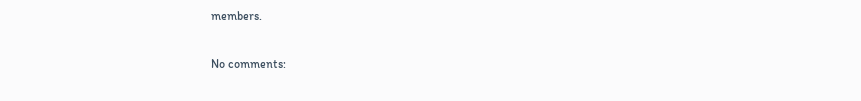members.

No comments: